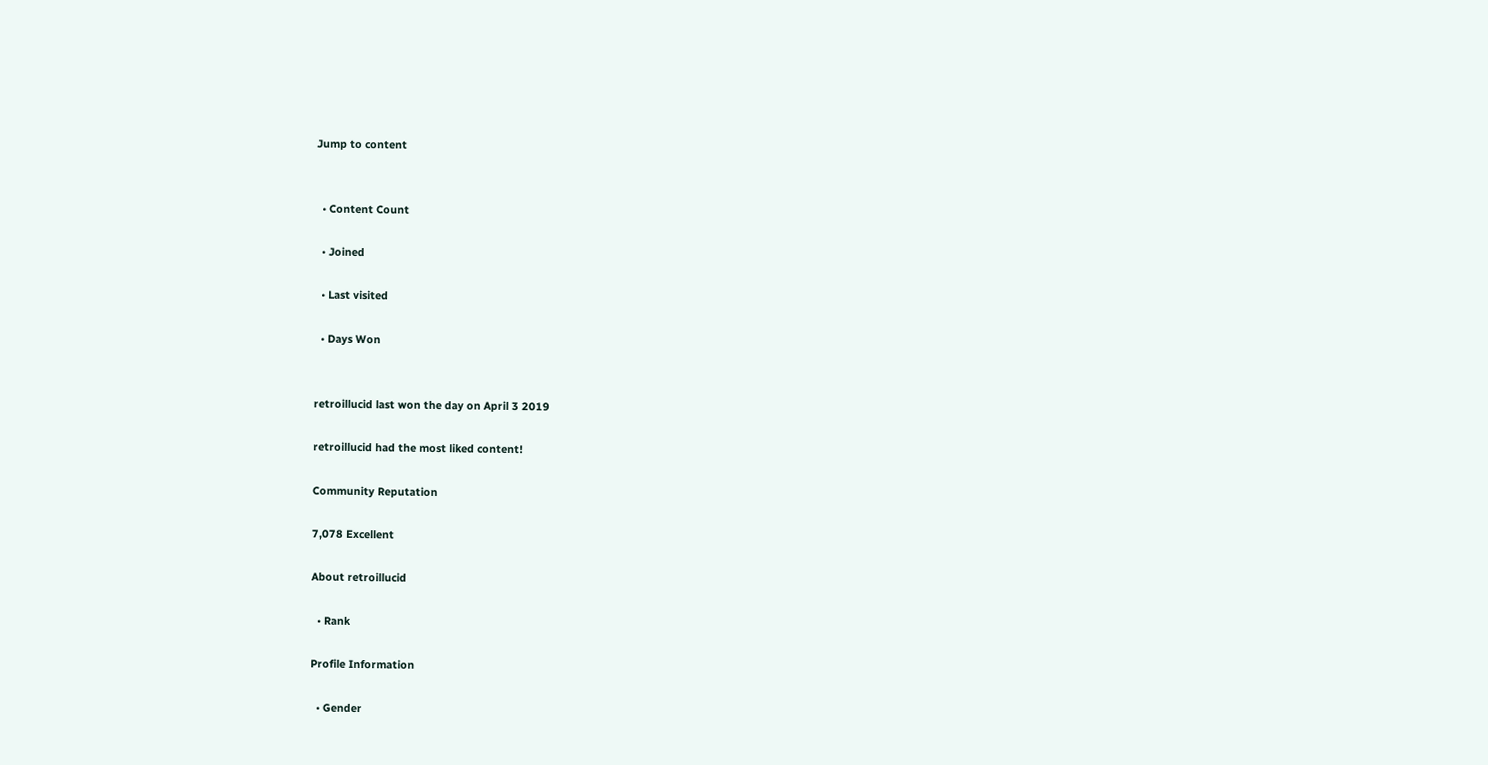Jump to content


  • Content Count

  • Joined

  • Last visited

  • Days Won


retroillucid last won the day on April 3 2019

retroillucid had the most liked content!

Community Reputation

7,078 Excellent

About retroillucid

  • Rank

Profile Information

  • Gender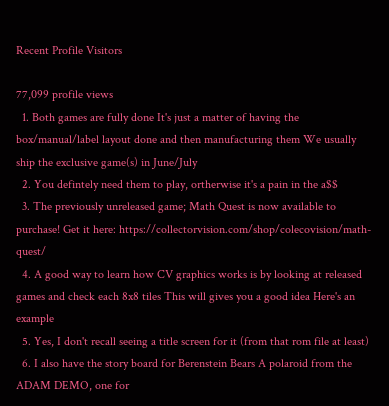Recent Profile Visitors

77,099 profile views
  1. Both games are fully done It's just a matter of having the box/manual/label layout done and then manufacturing them We usually ship the exclusive game(s) in June/July
  2. You defintely need them to play, ortherwise it's a pain in the a$$
  3. The previously unreleased game; Math Quest is now available to purchase! Get it here: https://collectorvision.com/shop/colecovision/math-quest/
  4. A good way to learn how CV graphics works is by looking at released games and check each 8x8 tiles This will gives you a good idea Here's an example
  5. Yes, I don't recall seeing a title screen for it (from that rom file at least)
  6. I also have the story board for Berenstein Bears A polaroid from the ADAM DEMO, one for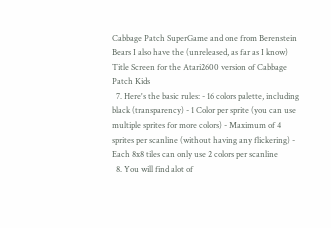Cabbage Patch SuperGame and one from Berenstein Bears I also have the (unreleased, as far as I know) Title Screen for the Atari2600 version of Cabbage Patch Kids
  7. Here's the basic rules: - 16 colors palette, including black (transparency) - 1 Color per sprite (you can use multiple sprites for more colors) - Maximum of 4 sprites per scanline (without having any flickering) - Each 8x8 tiles can only use 2 colors per scanline
  8. You will find alot of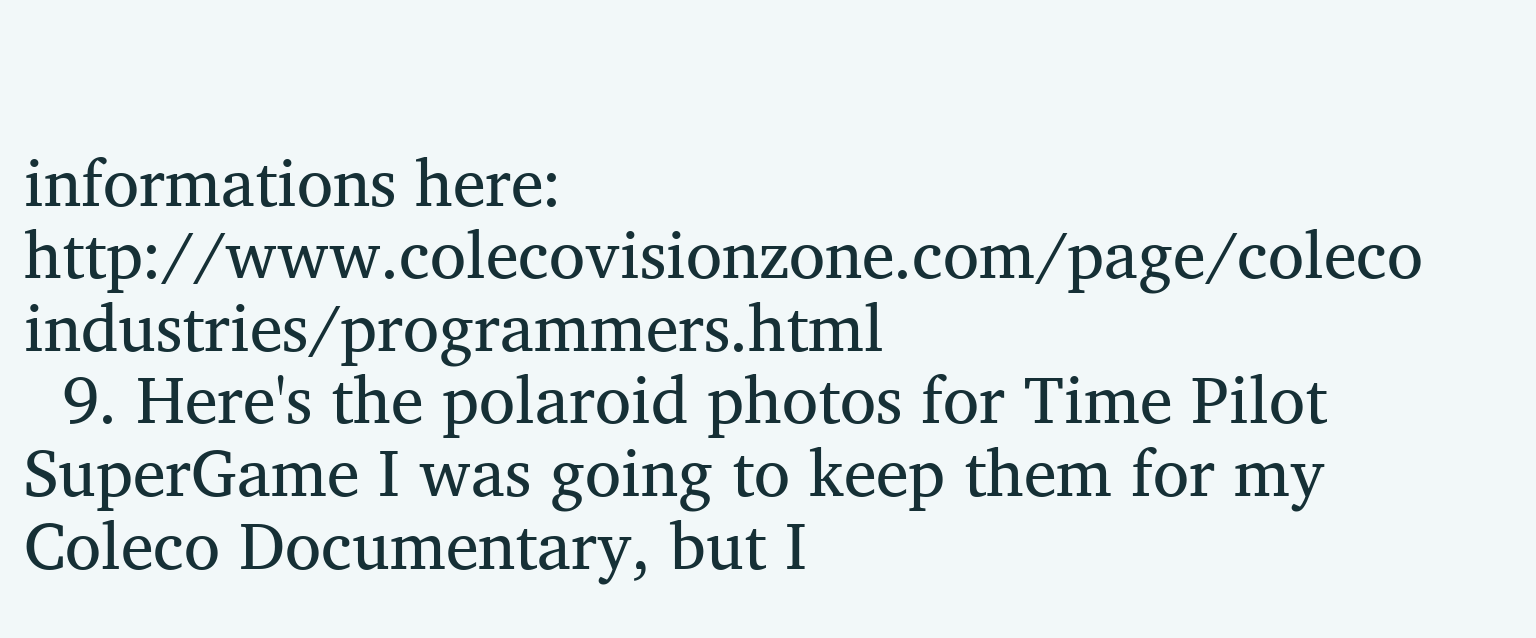informations here: http://www.colecovisionzone.com/page/coleco industries/programmers.html
  9. Here's the polaroid photos for Time Pilot SuperGame I was going to keep them for my Coleco Documentary, but I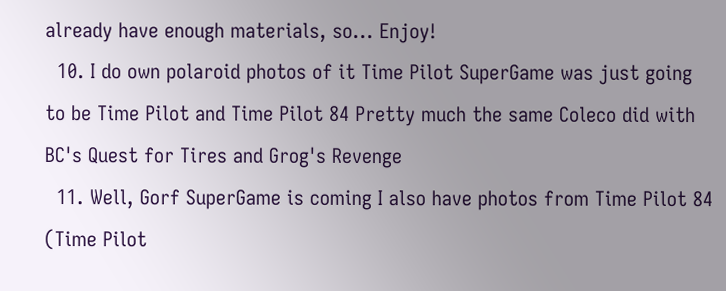already have enough materials, so... Enjoy!
  10. I do own polaroid photos of it Time Pilot SuperGame was just going to be Time Pilot and Time Pilot 84 Pretty much the same Coleco did with BC's Quest for Tires and Grog's Revenge
  11. Well, Gorf SuperGame is coming I also have photos from Time Pilot 84 (Time Pilot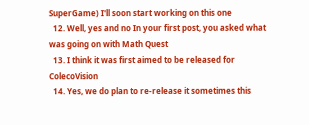SuperGame) I'll soon start working on this one
  12. Well, yes and no In your first post, you asked what was going on with Math Quest
  13. I think it was first aimed to be released for ColecoVision
  14. Yes, we do plan to re-release it sometimes this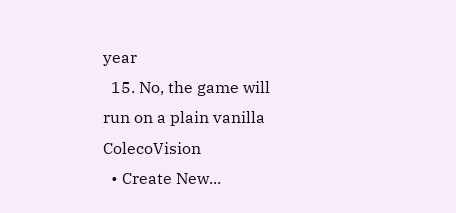year
  15. No, the game will run on a plain vanilla ColecoVision
  • Create New...